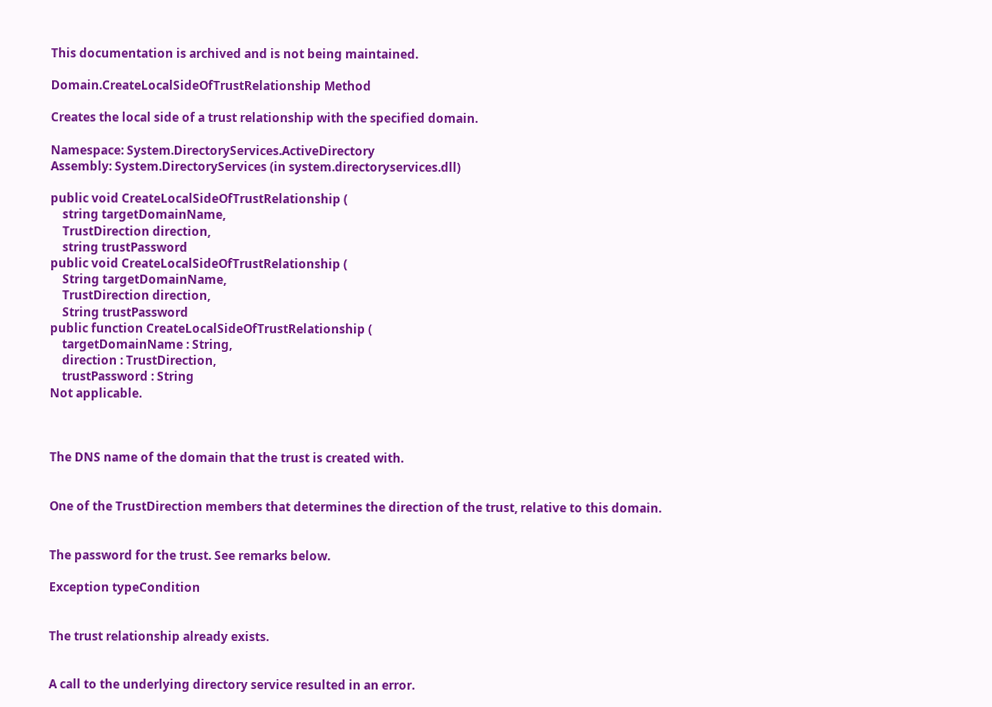This documentation is archived and is not being maintained.

Domain.CreateLocalSideOfTrustRelationship Method

Creates the local side of a trust relationship with the specified domain.

Namespace: System.DirectoryServices.ActiveDirectory
Assembly: System.DirectoryServices (in system.directoryservices.dll)

public void CreateLocalSideOfTrustRelationship (
    string targetDomainName,
    TrustDirection direction,
    string trustPassword
public void CreateLocalSideOfTrustRelationship (
    String targetDomainName,
    TrustDirection direction,
    String trustPassword
public function CreateLocalSideOfTrustRelationship (
    targetDomainName : String,
    direction : TrustDirection,
    trustPassword : String
Not applicable.



The DNS name of the domain that the trust is created with.


One of the TrustDirection members that determines the direction of the trust, relative to this domain.


The password for the trust. See remarks below.

Exception typeCondition


The trust relationship already exists.


A call to the underlying directory service resulted in an error.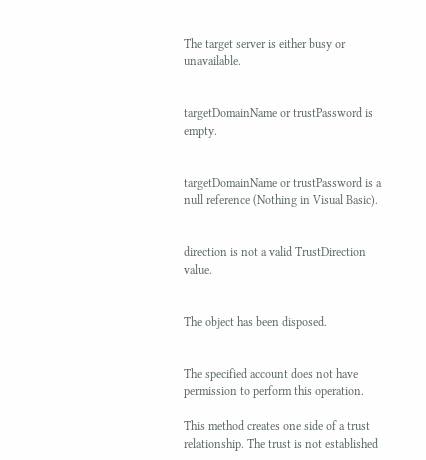The target server is either busy or unavailable.


targetDomainName or trustPassword is empty.


targetDomainName or trustPassword is a null reference (Nothing in Visual Basic).


direction is not a valid TrustDirection value.


The object has been disposed.


The specified account does not have permission to perform this operation.

This method creates one side of a trust relationship. The trust is not established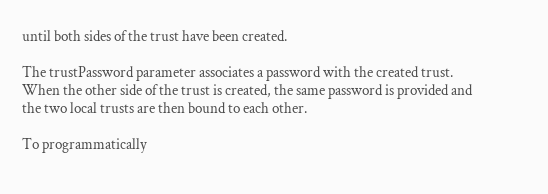until both sides of the trust have been created.

The trustPassword parameter associates a password with the created trust. When the other side of the trust is created, the same password is provided and the two local trusts are then bound to each other.

To programmatically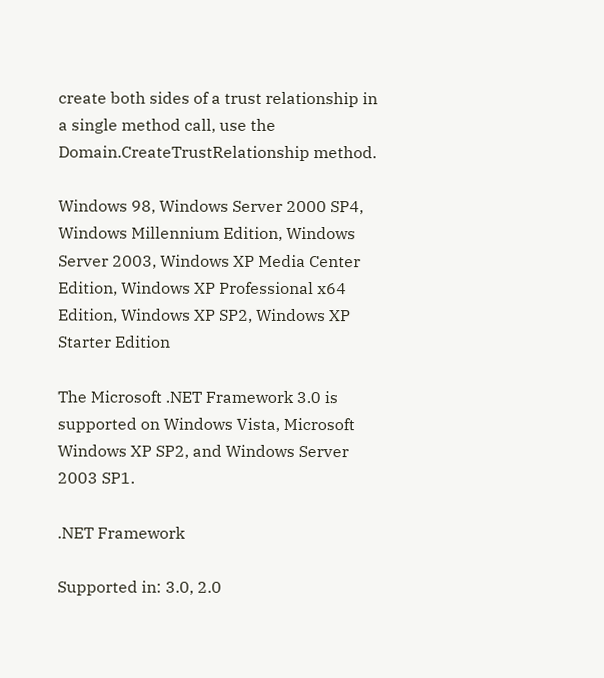create both sides of a trust relationship in a single method call, use the Domain.CreateTrustRelationship method.

Windows 98, Windows Server 2000 SP4, Windows Millennium Edition, Windows Server 2003, Windows XP Media Center Edition, Windows XP Professional x64 Edition, Windows XP SP2, Windows XP Starter Edition

The Microsoft .NET Framework 3.0 is supported on Windows Vista, Microsoft Windows XP SP2, and Windows Server 2003 SP1.

.NET Framework

Supported in: 3.0, 2.0